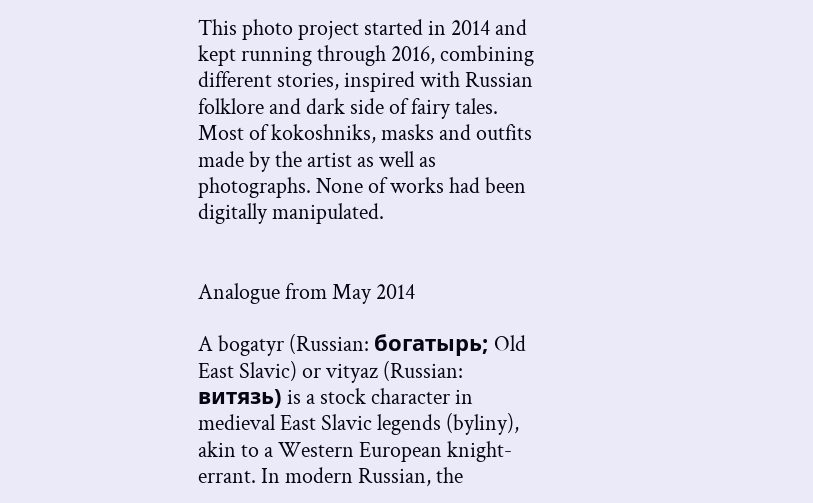This photo project started in 2014 and kept running through 2016, combining different stories, inspired with Russian folklore and dark side of fairy tales. Most of kokoshniks, masks and outfits made by the artist as well as photographs. None of works had been digitally manipulated.


Analogue from May 2014

A bogatyr (Russian: богатырь; Old East Slavic) or vityaz (Russian: витязь) is a stock character in medieval East Slavic legends (byliny), akin to a Western European knight-errant. In modern Russian, the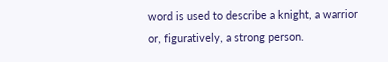word is used to describe a knight, a warrior or, figuratively, a strong person.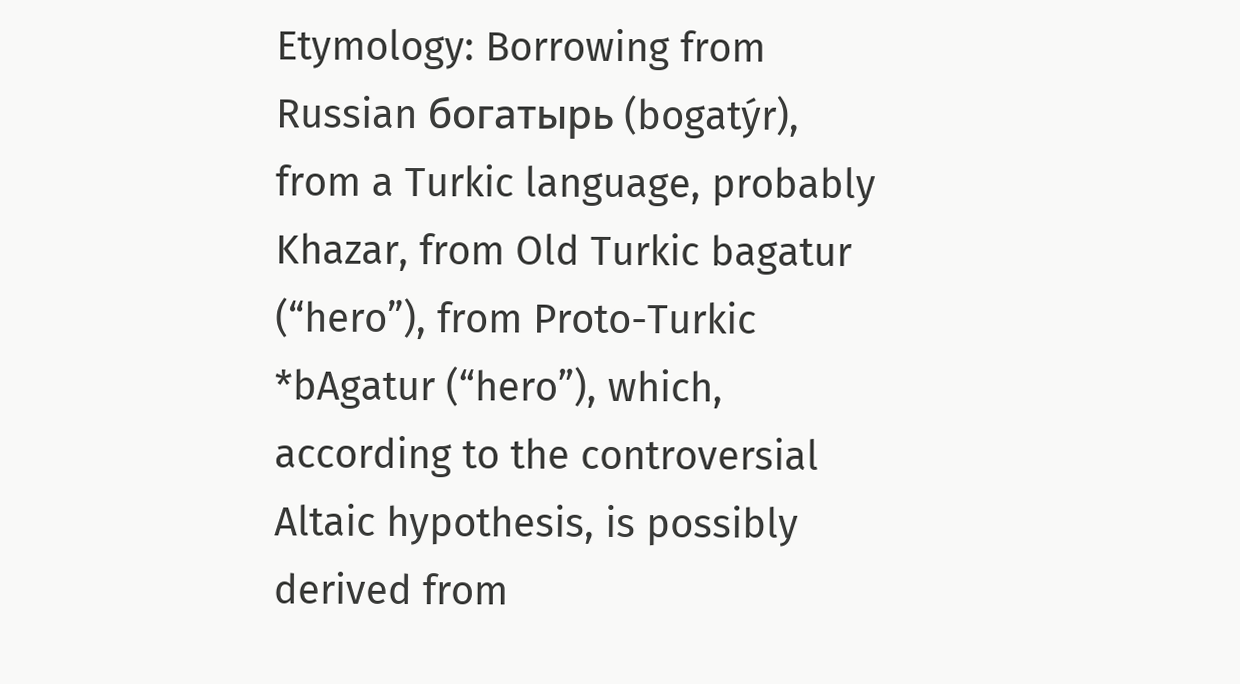Etymology: Borrowing from Russian богатырь (bogatýr), from a Turkic language, probably Khazar, from Old Turkic bagatur (“hero”), from Proto-Turkic *bAgatur (“hero”), which, according to the controversial Altaic hypothesis, is possibly derived from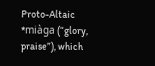Proto-Altaic *miàga (“glory, praise”), which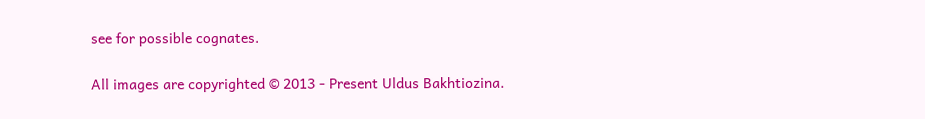see for possible cognates.

All images are copyrighted © 2013 - Present Uldus Bakhtiozina.